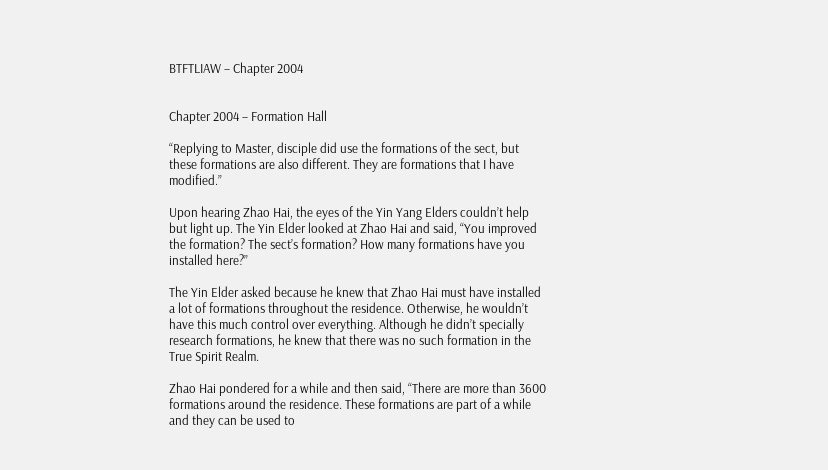BTFTLIAW – Chapter 2004


Chapter 2004 – Formation Hall

“Replying to Master, disciple did use the formations of the sect, but these formations are also different. They are formations that I have modified.”

Upon hearing Zhao Hai, the eyes of the Yin Yang Elders couldn’t help but light up. The Yin Elder looked at Zhao Hai and said, “You improved the formation? The sect’s formation? How many formations have you installed here?”

The Yin Elder asked because he knew that Zhao Hai must have installed a lot of formations throughout the residence. Otherwise, he wouldn’t have this much control over everything. Although he didn’t specially research formations, he knew that there was no such formation in the True Spirit Realm.

Zhao Hai pondered for a while and then said, “There are more than 3600 formations around the residence. These formations are part of a while and they can be used to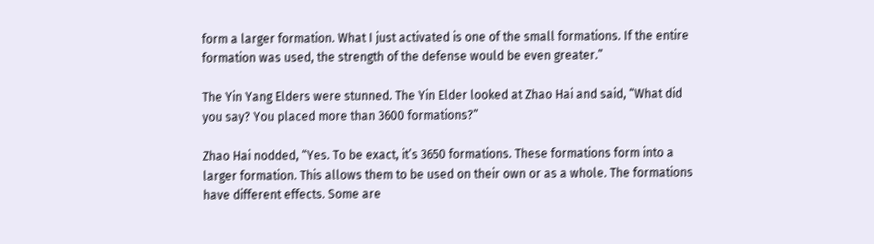form a larger formation. What I just activated is one of the small formations. If the entire formation was used, the strength of the defense would be even greater.”

The Yin Yang Elders were stunned. The Yin Elder looked at Zhao Hai and said, “What did you say? You placed more than 3600 formations?”

Zhao Hai nodded, “Yes. To be exact, it’s 3650 formations. These formations form into a larger formation. This allows them to be used on their own or as a whole. The formations have different effects. Some are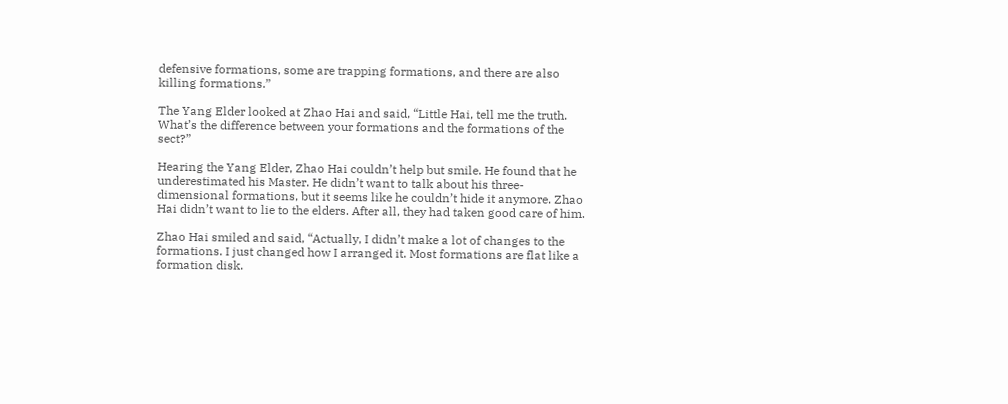defensive formations, some are trapping formations, and there are also killing formations.”

The Yang Elder looked at Zhao Hai and said, “Little Hai, tell me the truth. What’s the difference between your formations and the formations of the sect?”

Hearing the Yang Elder, Zhao Hai couldn’t help but smile. He found that he underestimated his Master. He didn’t want to talk about his three-dimensional formations, but it seems like he couldn’t hide it anymore. Zhao Hai didn’t want to lie to the elders. After all, they had taken good care of him.

Zhao Hai smiled and said, “Actually, I didn’t make a lot of changes to the formations. I just changed how I arranged it. Most formations are flat like a formation disk.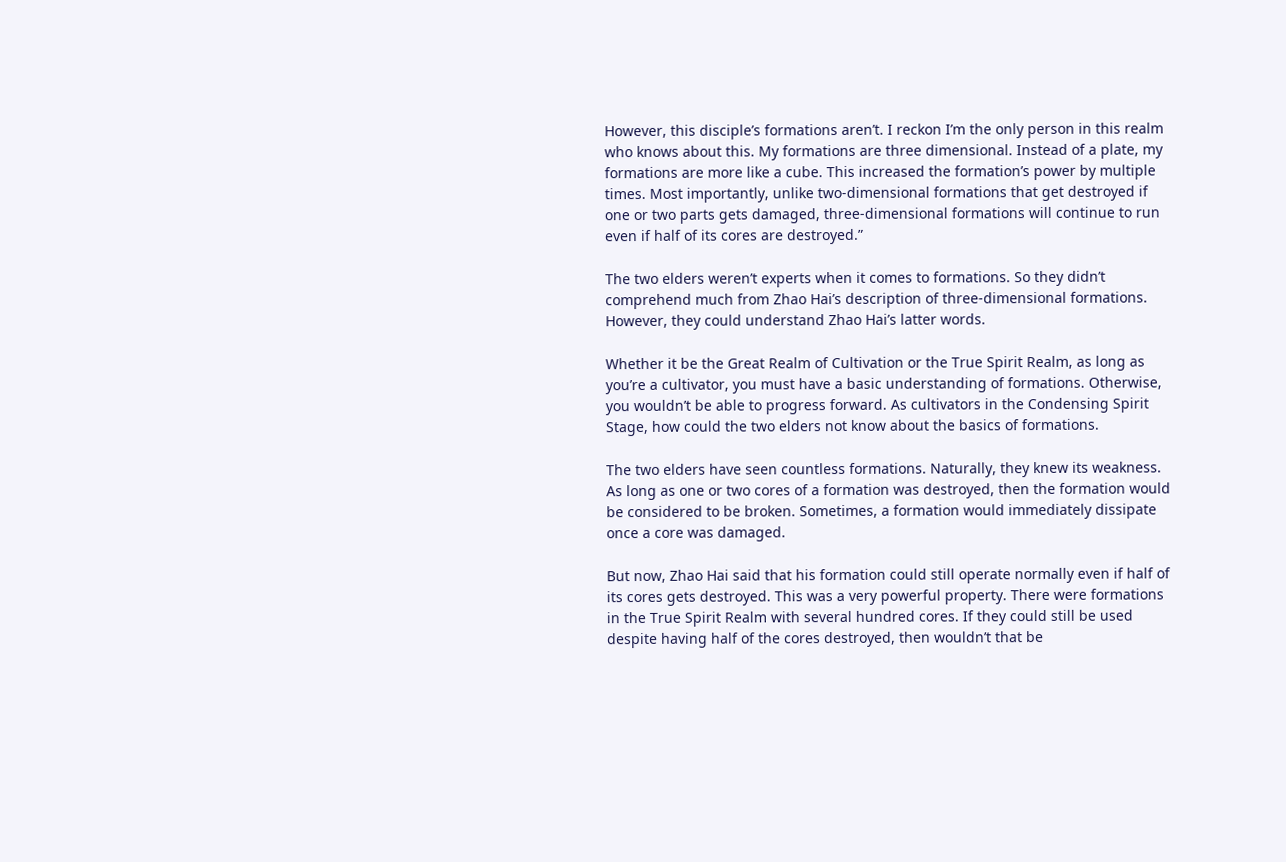However, this disciple’s formations aren’t. I reckon I’m the only person in this realm who knows about this. My formations are three dimensional. Instead of a plate, my formations are more like a cube. This increased the formation’s power by multiple times. Most importantly, unlike two-dimensional formations that get destroyed if one or two parts gets damaged, three-dimensional formations will continue to run even if half of its cores are destroyed.”

The two elders weren’t experts when it comes to formations. So they didn’t comprehend much from Zhao Hai’s description of three-dimensional formations. However, they could understand Zhao Hai’s latter words.

Whether it be the Great Realm of Cultivation or the True Spirit Realm, as long as you’re a cultivator, you must have a basic understanding of formations. Otherwise, you wouldn’t be able to progress forward. As cultivators in the Condensing Spirit Stage, how could the two elders not know about the basics of formations.

The two elders have seen countless formations. Naturally, they knew its weakness. As long as one or two cores of a formation was destroyed, then the formation would be considered to be broken. Sometimes, a formation would immediately dissipate once a core was damaged.

But now, Zhao Hai said that his formation could still operate normally even if half of its cores gets destroyed. This was a very powerful property. There were formations in the True Spirit Realm with several hundred cores. If they could still be used despite having half of the cores destroyed, then wouldn’t that be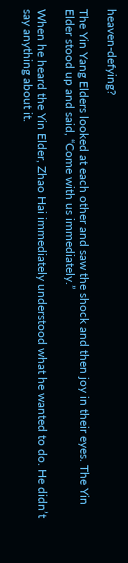heaven-defying?

The Yin Yang Elders looked at each other and saw the shock and then joy in their eyes. The Yin Elder stood up and said, “Come with us immediately.”

When he heard the Yin Elder, Zhao Hai immediately understood what he wanted to do. He didn’t say anything about it.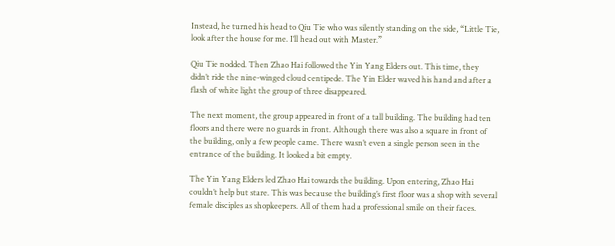Instead, he turned his head to Qiu Tie who was silently standing on the side, “Little Tie, look after the house for me. I’ll head out with Master.”

Qiu Tie nodded. Then Zhao Hai followed the Yin Yang Elders out. This time, they didn’t ride the nine-winged cloud centipede. The Yin Elder waved his hand and after a flash of white light the group of three disappeared.

The next moment, the group appeared in front of a tall building. The building had ten floors and there were no guards in front. Although there was also a square in front of the building, only a few people came. There wasn’t even a single person seen in the entrance of the building. It looked a bit empty.

The Yin Yang Elders led Zhao Hai towards the building. Upon entering, Zhao Hai couldn’t help but stare. This was because the building’s first floor was a shop with several female disciples as shopkeepers. All of them had a professional smile on their faces.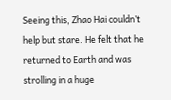Seeing this, Zhao Hai couldn’t help but stare. He felt that he returned to Earth and was strolling in a huge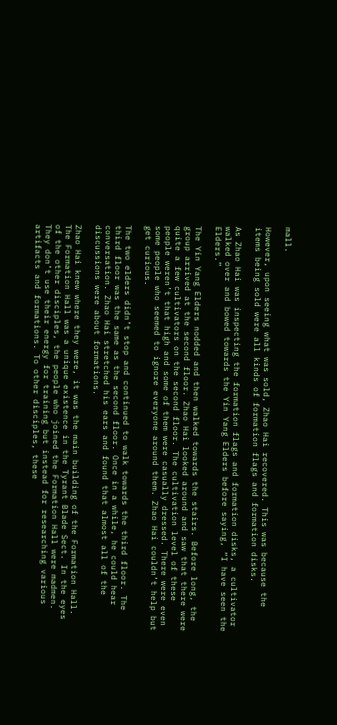mall.

However, upon seeing what was sold, Zhao Hai recovered. This was because the items being sold were all kinds of formation flags and formation disks.

As Zhao Hai was inspecting the formation flags and formation disks, a cultivator walked over and bowed towards the Yin Yang Elders before saying, “I have seen the Elders.”

The Yin Yang Elders nodded and then walked towards the stairs. Before long, the group arrived at the second floor. Zhao Hai looked around and saw that there were quite a few cultivators on the second floor. The cultivation level of these people weren’t that high and some of them were casually dressed. There were even some people who seemed to ignore everyone around them. Zhao Hai couldn’t help but get curious.

The two elders didn’t stop and continued to walk towards the third floor. The third floor was the same as the second floor. Once in a while, he could hear conversation. Zhao Hai stretched his ears and found that almost all of the discussions were about formations.

Zhao Hai knew where they were, it was the main building of the Formation Hall. The Formation Hall was a unique existence in the Tyrant Blade Sect. In the eyes of the other disciples, the people who joined the Formation Hall were madmen. They don’t use their energy for training but instead for researching various artifacts and formations. To other disciples, these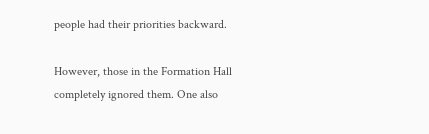people had their priorities backward.

However, those in the Formation Hall completely ignored them. One also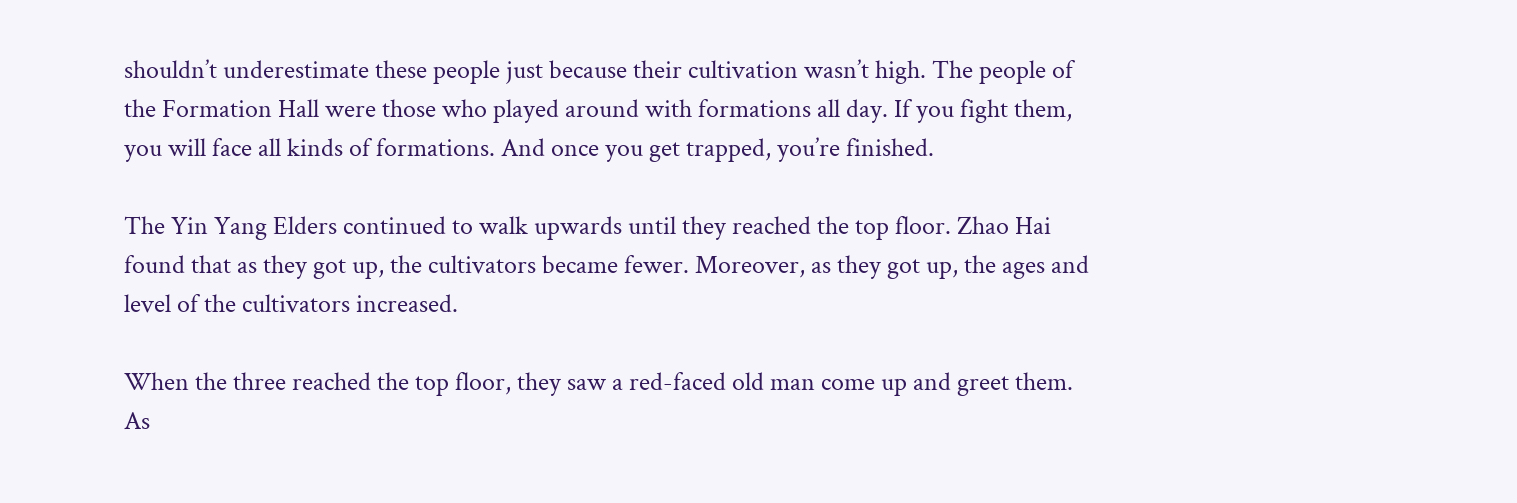shouldn’t underestimate these people just because their cultivation wasn’t high. The people of the Formation Hall were those who played around with formations all day. If you fight them, you will face all kinds of formations. And once you get trapped, you’re finished.

The Yin Yang Elders continued to walk upwards until they reached the top floor. Zhao Hai found that as they got up, the cultivators became fewer. Moreover, as they got up, the ages and level of the cultivators increased.

When the three reached the top floor, they saw a red-faced old man come up and greet them. As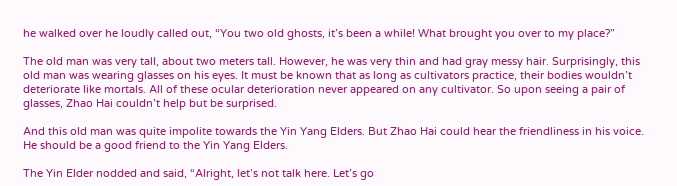he walked over he loudly called out, “You two old ghosts, it’s been a while! What brought you over to my place?”

The old man was very tall, about two meters tall. However, he was very thin and had gray messy hair. Surprisingly, this old man was wearing glasses on his eyes. It must be known that as long as cultivators practice, their bodies wouldn’t deteriorate like mortals. All of these ocular deterioration never appeared on any cultivator. So upon seeing a pair of glasses, Zhao Hai couldn’t help but be surprised.

And this old man was quite impolite towards the Yin Yang Elders. But Zhao Hai could hear the friendliness in his voice. He should be a good friend to the Yin Yang Elders.

The Yin Elder nodded and said, “Alright, let’s not talk here. Let’s go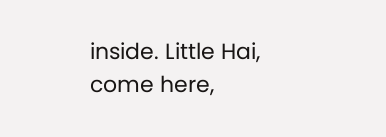inside. Little Hai, come here,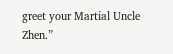greet your Martial Uncle Zhen.”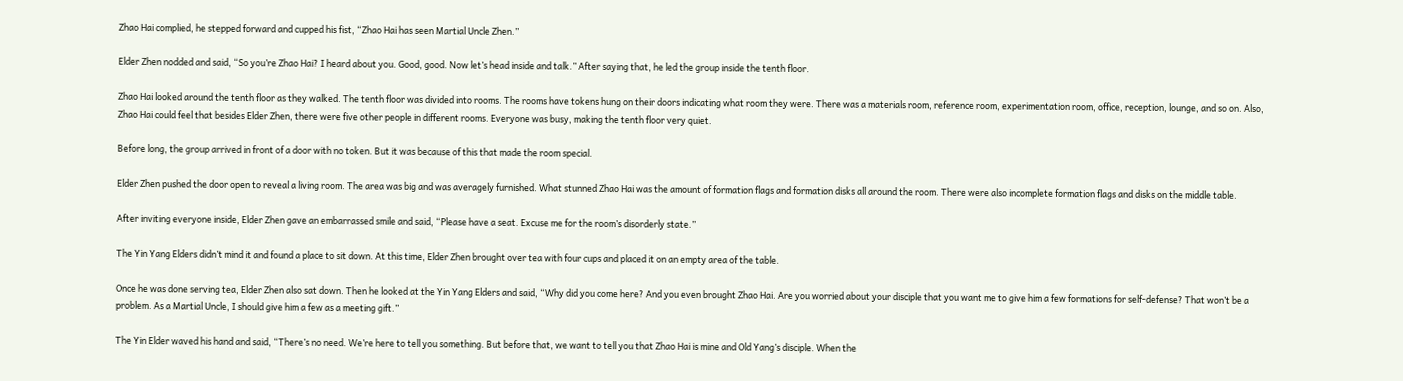Zhao Hai complied, he stepped forward and cupped his fist, “Zhao Hai has seen Martial Uncle Zhen.”

Elder Zhen nodded and said, “So you’re Zhao Hai? I heard about you. Good, good. Now let’s head inside and talk.” After saying that, he led the group inside the tenth floor.

Zhao Hai looked around the tenth floor as they walked. The tenth floor was divided into rooms. The rooms have tokens hung on their doors indicating what room they were. There was a materials room, reference room, experimentation room, office, reception, lounge, and so on. Also, Zhao Hai could feel that besides Elder Zhen, there were five other people in different rooms. Everyone was busy, making the tenth floor very quiet.

Before long, the group arrived in front of a door with no token. But it was because of this that made the room special.

Elder Zhen pushed the door open to reveal a living room. The area was big and was averagely furnished. What stunned Zhao Hai was the amount of formation flags and formation disks all around the room. There were also incomplete formation flags and disks on the middle table.

After inviting everyone inside, Elder Zhen gave an embarrassed smile and said, “Please have a seat. Excuse me for the room’s disorderly state.”

The Yin Yang Elders didn’t mind it and found a place to sit down. At this time, Elder Zhen brought over tea with four cups and placed it on an empty area of the table.

Once he was done serving tea, Elder Zhen also sat down. Then he looked at the Yin Yang Elders and said, “Why did you come here? And you even brought Zhao Hai. Are you worried about your disciple that you want me to give him a few formations for self-defense? That won’t be a problem. As a Martial Uncle, I should give him a few as a meeting gift.”

The Yin Elder waved his hand and said, “There’s no need. We’re here to tell you something. But before that, we want to tell you that Zhao Hai is mine and Old Yang’s disciple. When the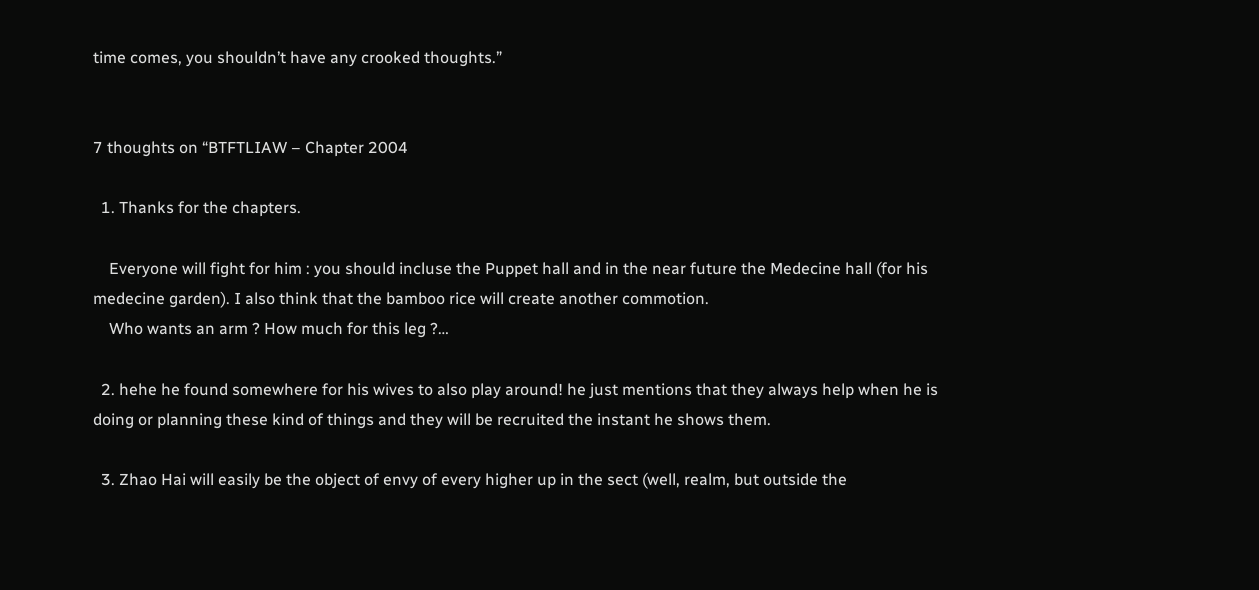time comes, you shouldn’t have any crooked thoughts.”


7 thoughts on “BTFTLIAW – Chapter 2004

  1. Thanks for the chapters.

    Everyone will fight for him : you should incluse the Puppet hall and in the near future the Medecine hall (for his medecine garden). I also think that the bamboo rice will create another commotion.
    Who wants an arm ? How much for this leg ?…

  2. hehe he found somewhere for his wives to also play around! he just mentions that they always help when he is doing or planning these kind of things and they will be recruited the instant he shows them.

  3. Zhao Hai will easily be the object of envy of every higher up in the sect (well, realm, but outside the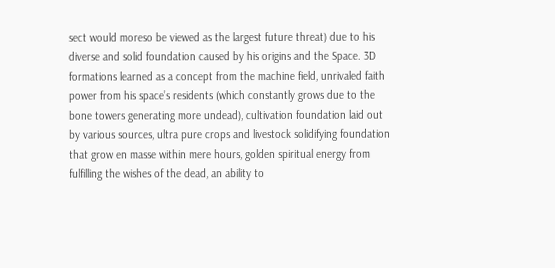sect would moreso be viewed as the largest future threat) due to his diverse and solid foundation caused by his origins and the Space. 3D formations learned as a concept from the machine field, unrivaled faith power from his space’s residents (which constantly grows due to the bone towers generating more undead), cultivation foundation laid out by various sources, ultra pure crops and livestock solidifying foundation that grow en masse within mere hours, golden spiritual energy from fulfilling the wishes of the dead, an ability to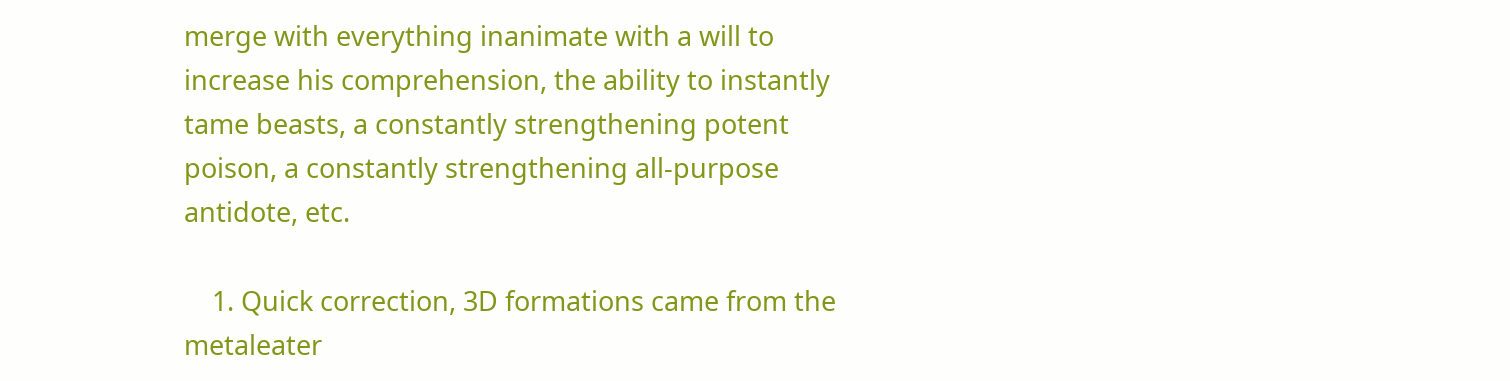merge with everything inanimate with a will to increase his comprehension, the ability to instantly tame beasts, a constantly strengthening potent poison, a constantly strengthening all-purpose antidote, etc.

    1. Quick correction, 3D formations came from the metaleater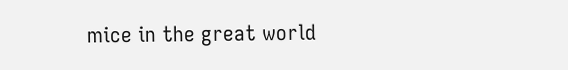mice in the great world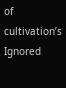of cultivation’s Ignored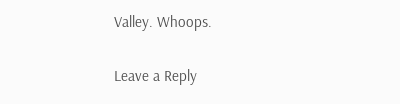Valley. Whoops.

Leave a Reply